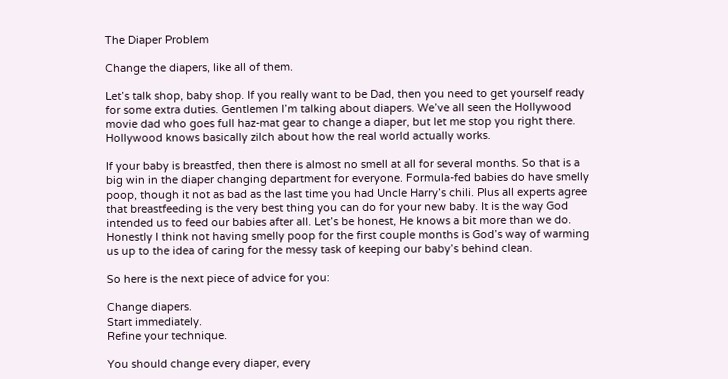The Diaper Problem

Change the diapers, like all of them.

Let’s talk shop, baby shop. If you really want to be Dad, then you need to get yourself ready for some extra duties. Gentlemen I’m talking about diapers. We’ve all seen the Hollywood movie dad who goes full haz-mat gear to change a diaper, but let me stop you right there. Hollywood knows basically zilch about how the real world actually works.

If your baby is breastfed, then there is almost no smell at all for several months. So that is a big win in the diaper changing department for everyone. Formula-fed babies do have smelly poop, though it not as bad as the last time you had Uncle Harry’s chili. Plus all experts agree that breastfeeding is the very best thing you can do for your new baby. It is the way God intended us to feed our babies after all. Let’s be honest, He knows a bit more than we do. Honestly I think not having smelly poop for the first couple months is God’s way of warming us up to the idea of caring for the messy task of keeping our baby’s behind clean.

So here is the next piece of advice for you:

Change diapers.
Start immediately.
Refine your technique.

You should change every diaper, every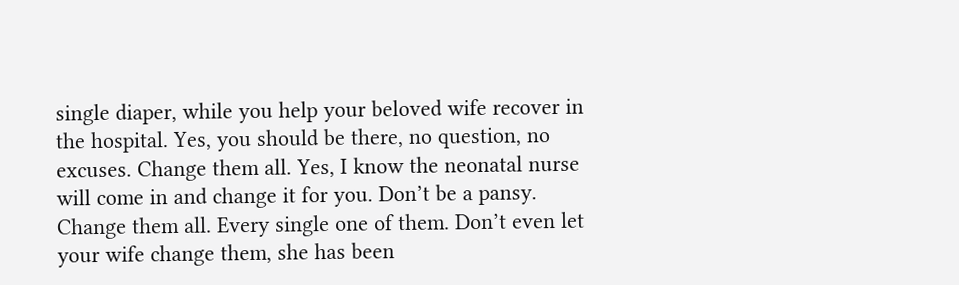single diaper, while you help your beloved wife recover in the hospital. Yes, you should be there, no question, no excuses. Change them all. Yes, I know the neonatal nurse will come in and change it for you. Don’t be a pansy. Change them all. Every single one of them. Don’t even let your wife change them, she has been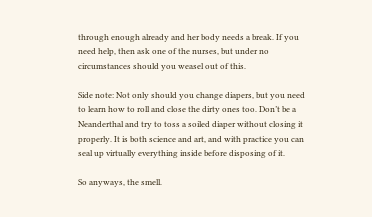through enough already and her body needs a break. If you need help, then ask one of the nurses, but under no circumstances should you weasel out of this.

Side note: Not only should you change diapers, but you need to learn how to roll and close the dirty ones too. Don’t be a Neanderthal and try to toss a soiled diaper without closing it properly. It is both science and art, and with practice you can seal up virtually everything inside before disposing of it.

So anyways, the smell.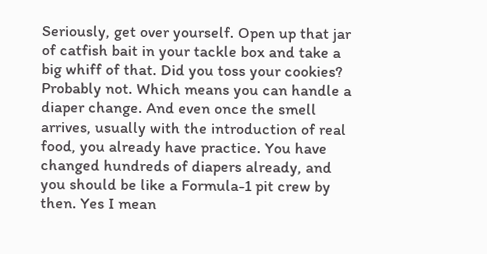Seriously, get over yourself. Open up that jar of catfish bait in your tackle box and take a big whiff of that. Did you toss your cookies? Probably not. Which means you can handle a diaper change. And even once the smell arrives, usually with the introduction of real food, you already have practice. You have changed hundreds of diapers already, and you should be like a Formula-1 pit crew by then. Yes I mean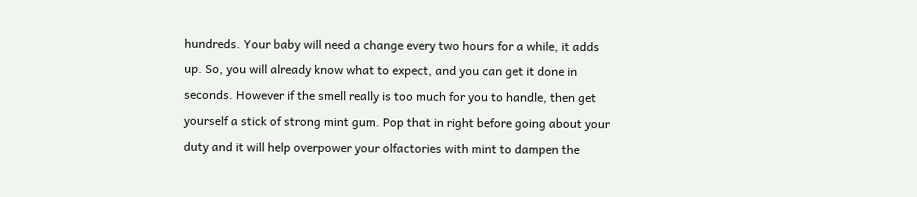hundreds. Your baby will need a change every two hours for a while, it adds up. So, you will already know what to expect, and you can get it done in seconds. However if the smell really is too much for you to handle, then get yourself a stick of strong mint gum. Pop that in right before going about your duty and it will help overpower your olfactories with mint to dampen the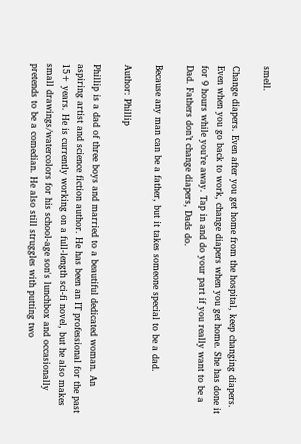smell.

Change diapers. Even after you get home from the hospital, keep changing diapers. Even when you go back to work, change diapers when you get home. She has done it for 9 hours while you’re away. Tap in and do your part if you really want to be a Dad. Fathers don’t change diapers, Dads do.

Because any man can be a father, but it takes someone special to be a dad.

Author: Phillip

Phillip is a dad of three boys and married to a beautiful dedicated woman. An aspiring artist and science fiction author. He has been an IT professional for the past 15+ years. He is currently working on a full-length sci-fi novel, but he also makes small drawings/watercolors for his school-age son's lunchbox and occasionally pretends to be a comedian. He also still struggles with putting two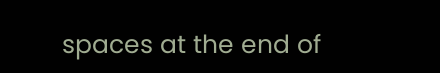spaces at the end of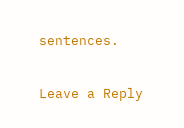sentences.

Leave a Reply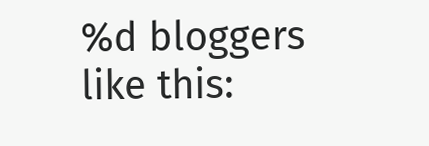%d bloggers like this: